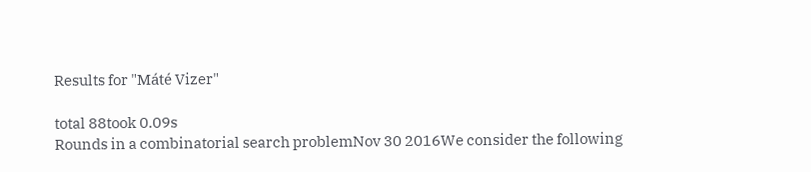Results for "Máté Vizer"

total 88took 0.09s
Rounds in a combinatorial search problemNov 30 2016We consider the following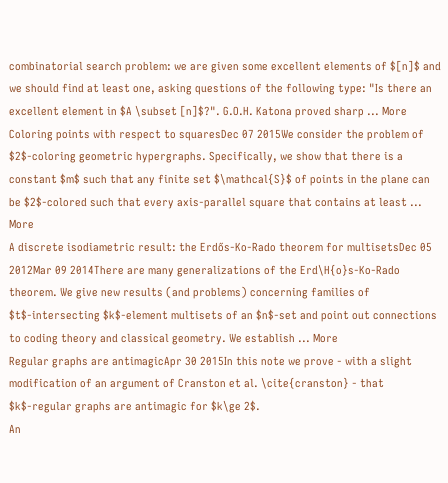combinatorial search problem: we are given some excellent elements of $[n]$ and we should find at least one, asking questions of the following type: "Is there an excellent element in $A \subset [n]$?". G.O.H. Katona proved sharp ... More
Coloring points with respect to squaresDec 07 2015We consider the problem of $2$-coloring geometric hypergraphs. Specifically, we show that there is a constant $m$ such that any finite set $\mathcal{S}$ of points in the plane can be $2$-colored such that every axis-parallel square that contains at least ... More
A discrete isodiametric result: the Erdős-Ko-Rado theorem for multisetsDec 05 2012Mar 09 2014There are many generalizations of the Erd\H{o}s-Ko-Rado theorem. We give new results (and problems) concerning families of $t$-intersecting $k$-element multisets of an $n$-set and point out connections to coding theory and classical geometry. We establish ... More
Regular graphs are antimagicApr 30 2015In this note we prove - with a slight modification of an argument of Cranston et al. \cite{cranston} - that $k$-regular graphs are antimagic for $k\ge 2$.
An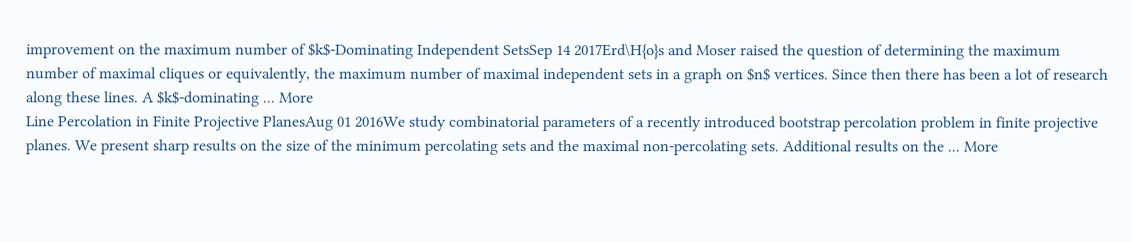improvement on the maximum number of $k$-Dominating Independent SetsSep 14 2017Erd\H{o}s and Moser raised the question of determining the maximum number of maximal cliques or equivalently, the maximum number of maximal independent sets in a graph on $n$ vertices. Since then there has been a lot of research along these lines. A $k$-dominating ... More
Line Percolation in Finite Projective PlanesAug 01 2016We study combinatorial parameters of a recently introduced bootstrap percolation problem in finite projective planes. We present sharp results on the size of the minimum percolating sets and the maximal non-percolating sets. Additional results on the ... More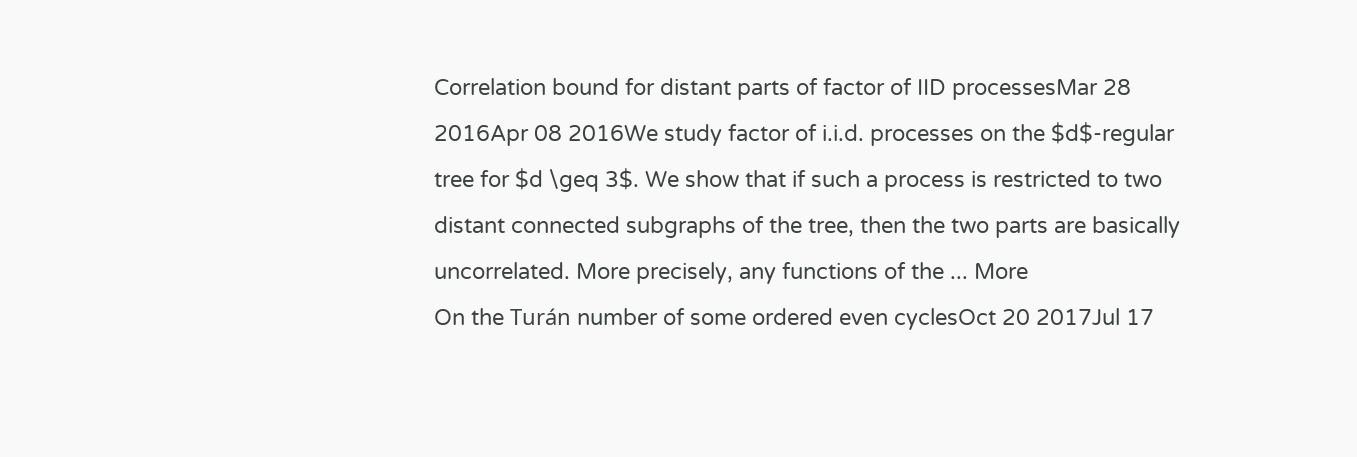Correlation bound for distant parts of factor of IID processesMar 28 2016Apr 08 2016We study factor of i.i.d. processes on the $d$-regular tree for $d \geq 3$. We show that if such a process is restricted to two distant connected subgraphs of the tree, then the two parts are basically uncorrelated. More precisely, any functions of the ... More
On the Turán number of some ordered even cyclesOct 20 2017Jul 17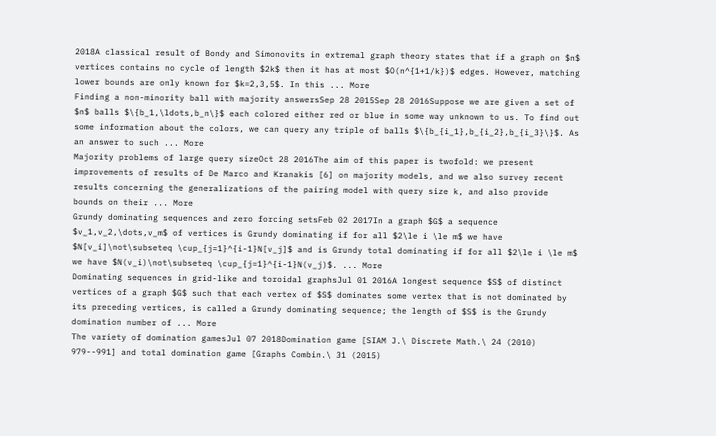2018A classical result of Bondy and Simonovits in extremal graph theory states that if a graph on $n$ vertices contains no cycle of length $2k$ then it has at most $O(n^{1+1/k})$ edges. However, matching lower bounds are only known for $k=2,3,5$. In this ... More
Finding a non-minority ball with majority answersSep 28 2015Sep 28 2016Suppose we are given a set of $n$ balls $\{b_1,\ldots,b_n\}$ each colored either red or blue in some way unknown to us. To find out some information about the colors, we can query any triple of balls $\{b_{i_1},b_{i_2},b_{i_3}\}$. As an answer to such ... More
Majority problems of large query sizeOct 28 2016The aim of this paper is twofold: we present improvements of results of De Marco and Kranakis [6] on majority models, and we also survey recent results concerning the generalizations of the pairing model with query size k, and also provide bounds on their ... More
Grundy dominating sequences and zero forcing setsFeb 02 2017In a graph $G$ a sequence $v_1,v_2,\dots,v_m$ of vertices is Grundy dominating if for all $2\le i \le m$ we have $N[v_i]\not\subseteq \cup_{j=1}^{i-1}N[v_j]$ and is Grundy total dominating if for all $2\le i \le m$ we have $N(v_i)\not\subseteq \cup_{j=1}^{i-1}N(v_j)$. ... More
Dominating sequences in grid-like and toroidal graphsJul 01 2016A longest sequence $S$ of distinct vertices of a graph $G$ such that each vertex of $S$ dominates some vertex that is not dominated by its preceding vertices, is called a Grundy dominating sequence; the length of $S$ is the Grundy domination number of ... More
The variety of domination gamesJul 07 2018Domination game [SIAM J.\ Discrete Math.\ 24 (2010) 979--991] and total domination game [Graphs Combin.\ 31 (2015)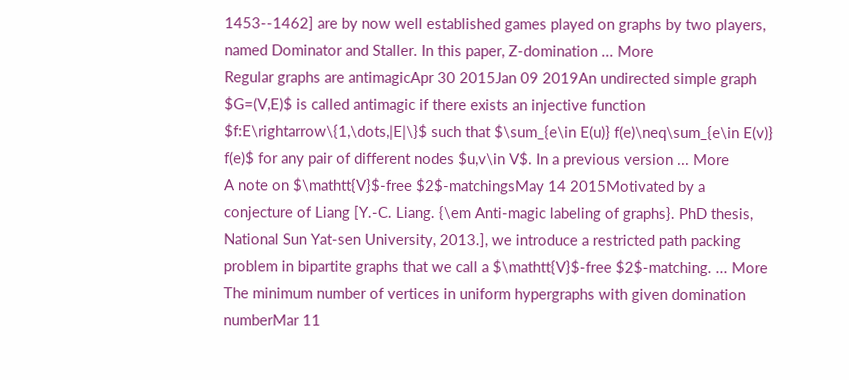1453--1462] are by now well established games played on graphs by two players, named Dominator and Staller. In this paper, Z-domination ... More
Regular graphs are antimagicApr 30 2015Jan 09 2019An undirected simple graph $G=(V,E)$ is called antimagic if there exists an injective function $f:E\rightarrow\{1,\dots,|E|\}$ such that $\sum_{e\in E(u)} f(e)\neq\sum_{e\in E(v)} f(e)$ for any pair of different nodes $u,v\in V$. In a previous version ... More
A note on $\mathtt{V}$-free $2$-matchingsMay 14 2015Motivated by a conjecture of Liang [Y.-C. Liang. {\em Anti-magic labeling of graphs}. PhD thesis, National Sun Yat-sen University, 2013.], we introduce a restricted path packing problem in bipartite graphs that we call a $\mathtt{V}$-free $2$-matching. ... More
The minimum number of vertices in uniform hypergraphs with given domination numberMar 11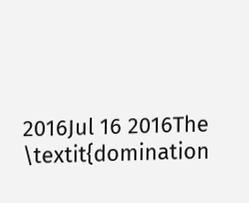2016Jul 16 2016The \textit{domination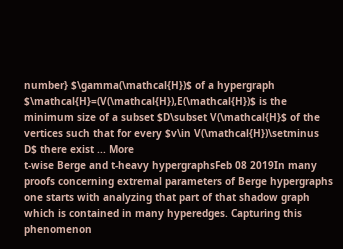number} $\gamma(\mathcal{H})$ of a hypergraph $\mathcal{H}=(V(\mathcal{H}),E(\mathcal{H})$ is the minimum size of a subset $D\subset V(\mathcal{H}$ of the vertices such that for every $v\in V(\mathcal{H})\setminus D$ there exist ... More
t-wise Berge and t-heavy hypergraphsFeb 08 2019In many proofs concerning extremal parameters of Berge hypergraphs one starts with analyzing that part of that shadow graph which is contained in many hyperedges. Capturing this phenomenon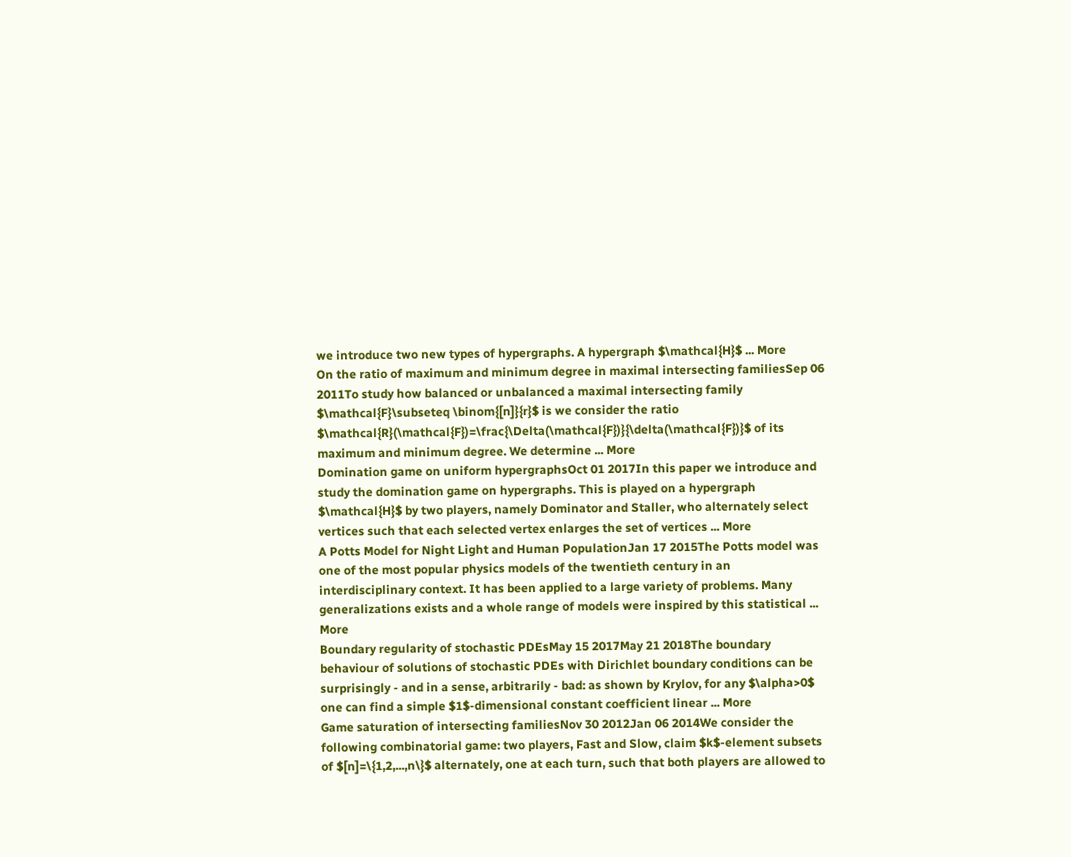we introduce two new types of hypergraphs. A hypergraph $\mathcal{H}$ ... More
On the ratio of maximum and minimum degree in maximal intersecting familiesSep 06 2011To study how balanced or unbalanced a maximal intersecting family $\mathcal{F}\subseteq \binom{[n]}{r}$ is we consider the ratio $\mathcal{R}(\mathcal{F})=\frac{\Delta(\mathcal{F})}{\delta(\mathcal{F})}$ of its maximum and minimum degree. We determine ... More
Domination game on uniform hypergraphsOct 01 2017In this paper we introduce and study the domination game on hypergraphs. This is played on a hypergraph $\mathcal{H}$ by two players, namely Dominator and Staller, who alternately select vertices such that each selected vertex enlarges the set of vertices ... More
A Potts Model for Night Light and Human PopulationJan 17 2015The Potts model was one of the most popular physics models of the twentieth century in an interdisciplinary context. It has been applied to a large variety of problems. Many generalizations exists and a whole range of models were inspired by this statistical ... More
Boundary regularity of stochastic PDEsMay 15 2017May 21 2018The boundary behaviour of solutions of stochastic PDEs with Dirichlet boundary conditions can be surprisingly - and in a sense, arbitrarily - bad: as shown by Krylov, for any $\alpha>0$ one can find a simple $1$-dimensional constant coefficient linear ... More
Game saturation of intersecting familiesNov 30 2012Jan 06 2014We consider the following combinatorial game: two players, Fast and Slow, claim $k$-element subsets of $[n]=\{1,2,...,n\}$ alternately, one at each turn, such that both players are allowed to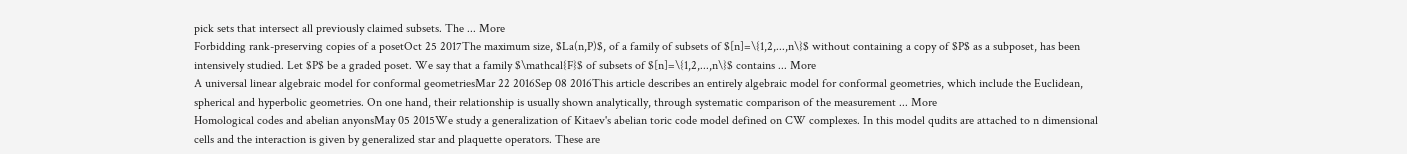pick sets that intersect all previously claimed subsets. The ... More
Forbidding rank-preserving copies of a posetOct 25 2017The maximum size, $La(n,P)$, of a family of subsets of $[n]=\{1,2,...,n\}$ without containing a copy of $P$ as a subposet, has been intensively studied. Let $P$ be a graded poset. We say that a family $\mathcal{F}$ of subsets of $[n]=\{1,2,...,n\}$ contains ... More
A universal linear algebraic model for conformal geometriesMar 22 2016Sep 08 2016This article describes an entirely algebraic model for conformal geometries, which include the Euclidean, spherical and hyperbolic geometries. On one hand, their relationship is usually shown analytically, through systematic comparison of the measurement ... More
Homological codes and abelian anyonsMay 05 2015We study a generalization of Kitaev's abelian toric code model defined on CW complexes. In this model qudits are attached to n dimensional cells and the interaction is given by generalized star and plaquette operators. These are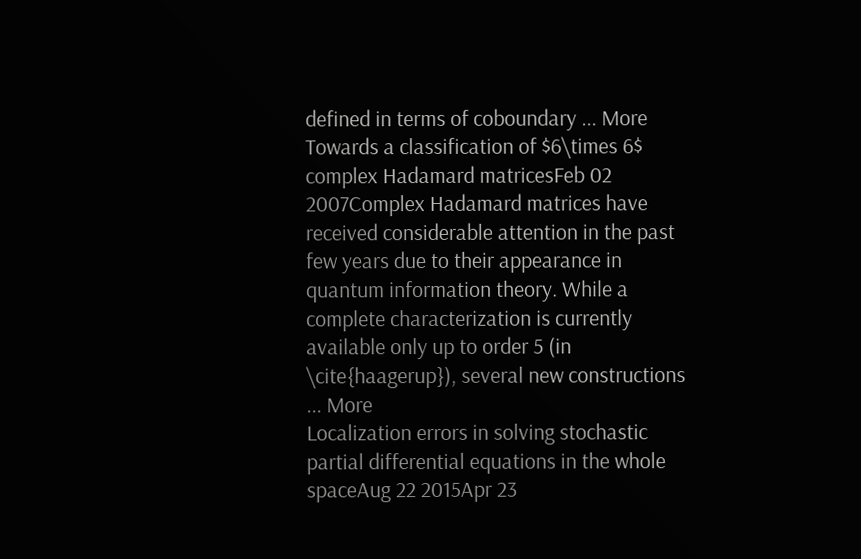defined in terms of coboundary ... More
Towards a classification of $6\times 6$ complex Hadamard matricesFeb 02 2007Complex Hadamard matrices have received considerable attention in the past few years due to their appearance in quantum information theory. While a complete characterization is currently available only up to order 5 (in \cite{haagerup}), several new constructions ... More
Localization errors in solving stochastic partial differential equations in the whole spaceAug 22 2015Apr 23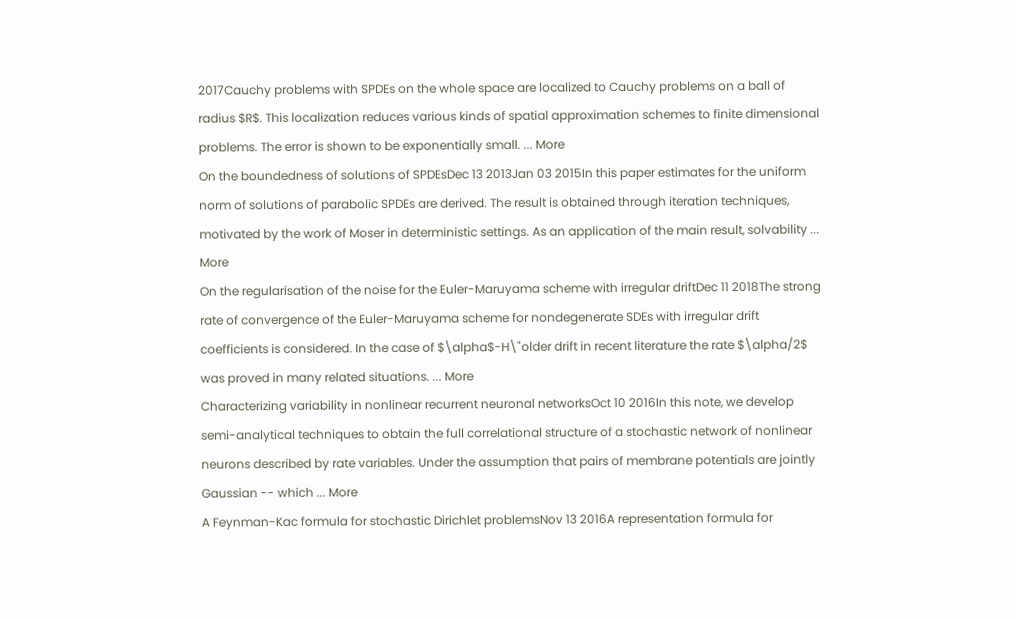2017Cauchy problems with SPDEs on the whole space are localized to Cauchy problems on a ball of radius $R$. This localization reduces various kinds of spatial approximation schemes to finite dimensional problems. The error is shown to be exponentially small. ... More
On the boundedness of solutions of SPDEsDec 13 2013Jan 03 2015In this paper estimates for the uniform norm of solutions of parabolic SPDEs are derived. The result is obtained through iteration techniques, motivated by the work of Moser in deterministic settings. As an application of the main result, solvability ... More
On the regularisation of the noise for the Euler-Maruyama scheme with irregular driftDec 11 2018The strong rate of convergence of the Euler-Maruyama scheme for nondegenerate SDEs with irregular drift coefficients is considered. In the case of $\alpha$-H\"older drift in recent literature the rate $\alpha/2$ was proved in many related situations. ... More
Characterizing variability in nonlinear recurrent neuronal networksOct 10 2016In this note, we develop semi-analytical techniques to obtain the full correlational structure of a stochastic network of nonlinear neurons described by rate variables. Under the assumption that pairs of membrane potentials are jointly Gaussian -- which ... More
A Feynman-Kac formula for stochastic Dirichlet problemsNov 13 2016A representation formula for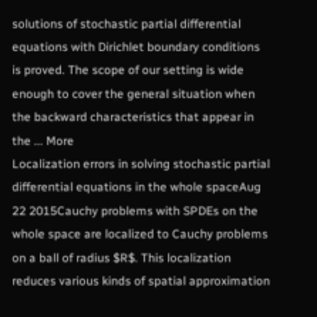solutions of stochastic partial differential equations with Dirichlet boundary conditions is proved. The scope of our setting is wide enough to cover the general situation when the backward characteristics that appear in the ... More
Localization errors in solving stochastic partial differential equations in the whole spaceAug 22 2015Cauchy problems with SPDEs on the whole space are localized to Cauchy problems on a ball of radius $R$. This localization reduces various kinds of spatial approximation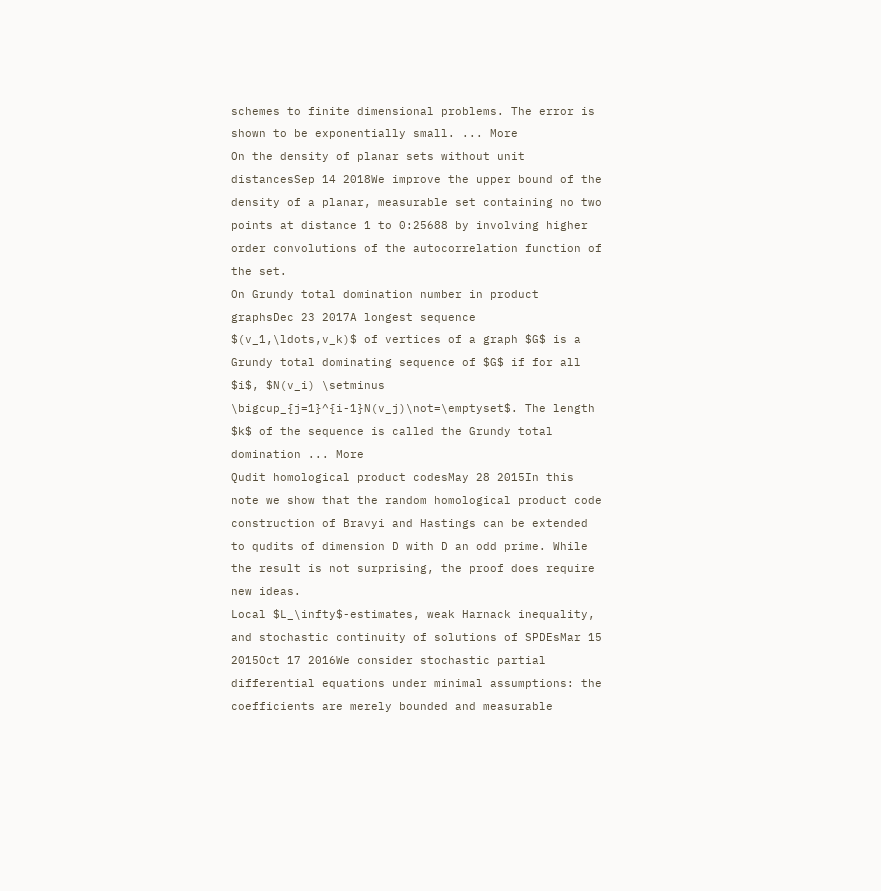schemes to finite dimensional problems. The error is shown to be exponentially small. ... More
On the density of planar sets without unit distancesSep 14 2018We improve the upper bound of the density of a planar, measurable set containing no two points at distance 1 to 0:25688 by involving higher order convolutions of the autocorrelation function of the set.
On Grundy total domination number in product graphsDec 23 2017A longest sequence $(v_1,\ldots,v_k)$ of vertices of a graph $G$ is a Grundy total dominating sequence of $G$ if for all $i$, $N(v_i) \setminus \bigcup_{j=1}^{i-1}N(v_j)\not=\emptyset$. The length $k$ of the sequence is called the Grundy total domination ... More
Qudit homological product codesMay 28 2015In this note we show that the random homological product code construction of Bravyi and Hastings can be extended to qudits of dimension D with D an odd prime. While the result is not surprising, the proof does require new ideas.
Local $L_\infty$-estimates, weak Harnack inequality, and stochastic continuity of solutions of SPDEsMar 15 2015Oct 17 2016We consider stochastic partial differential equations under minimal assumptions: the coefficients are merely bounded and measurable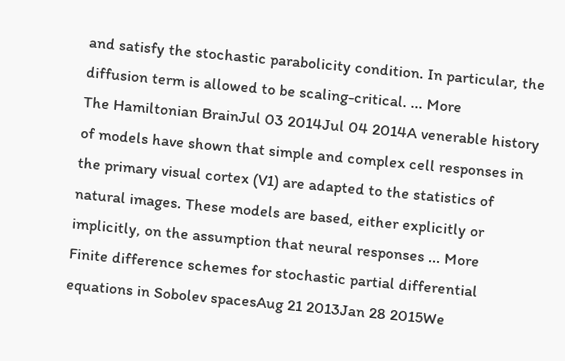and satisfy the stochastic parabolicity condition. In particular, the diffusion term is allowed to be scaling-critical. ... More
The Hamiltonian BrainJul 03 2014Jul 04 2014A venerable history of models have shown that simple and complex cell responses in the primary visual cortex (V1) are adapted to the statistics of natural images. These models are based, either explicitly or implicitly, on the assumption that neural responses ... More
Finite difference schemes for stochastic partial differential equations in Sobolev spacesAug 21 2013Jan 28 2015We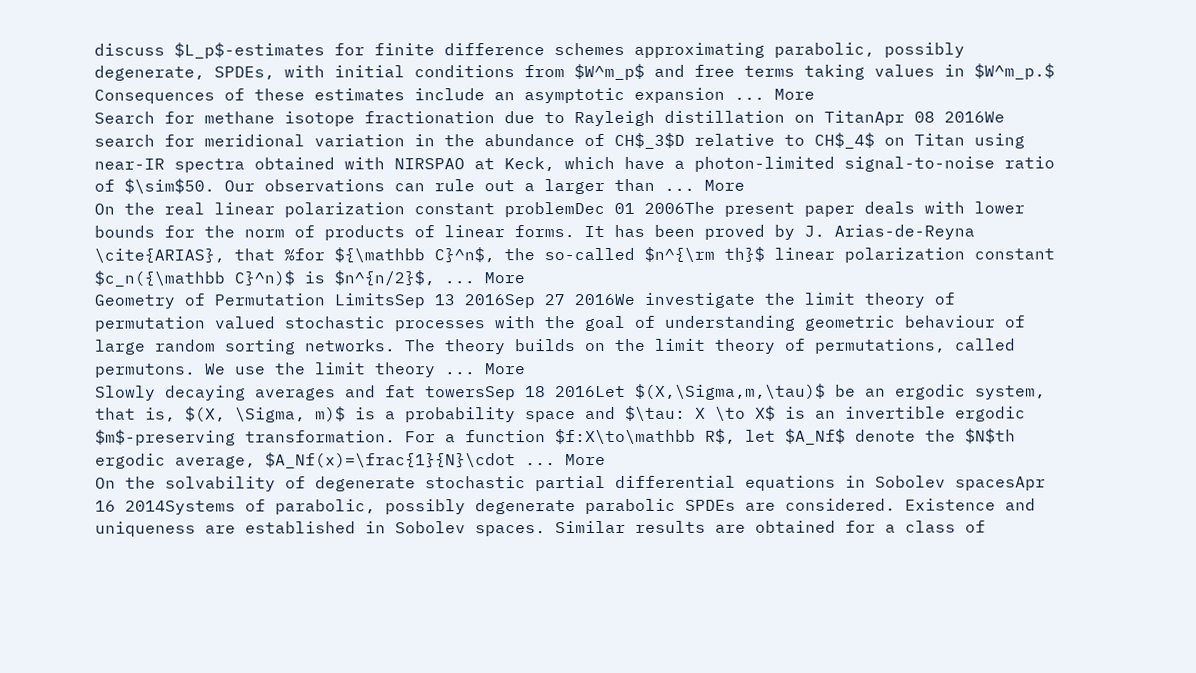discuss $L_p$-estimates for finite difference schemes approximating parabolic, possibly degenerate, SPDEs, with initial conditions from $W^m_p$ and free terms taking values in $W^m_p.$ Consequences of these estimates include an asymptotic expansion ... More
Search for methane isotope fractionation due to Rayleigh distillation on TitanApr 08 2016We search for meridional variation in the abundance of CH$_3$D relative to CH$_4$ on Titan using near-IR spectra obtained with NIRSPAO at Keck, which have a photon-limited signal-to-noise ratio of $\sim$50. Our observations can rule out a larger than ... More
On the real linear polarization constant problemDec 01 2006The present paper deals with lower bounds for the norm of products of linear forms. It has been proved by J. Arias-de-Reyna \cite{ARIAS}, that %for ${\mathbb C}^n$, the so-called $n^{\rm th}$ linear polarization constant $c_n({\mathbb C}^n)$ is $n^{n/2}$, ... More
Geometry of Permutation LimitsSep 13 2016Sep 27 2016We investigate the limit theory of permutation valued stochastic processes with the goal of understanding geometric behaviour of large random sorting networks. The theory builds on the limit theory of permutations, called permutons. We use the limit theory ... More
Slowly decaying averages and fat towersSep 18 2016Let $(X,\Sigma,m,\tau)$ be an ergodic system, that is, $(X, \Sigma, m)$ is a probability space and $\tau: X \to X$ is an invertible ergodic $m$-preserving transformation. For a function $f:X\to\mathbb R$, let $A_Nf$ denote the $N$th ergodic average, $A_Nf(x)=\frac{1}{N}\cdot ... More
On the solvability of degenerate stochastic partial differential equations in Sobolev spacesApr 16 2014Systems of parabolic, possibly degenerate parabolic SPDEs are considered. Existence and uniqueness are established in Sobolev spaces. Similar results are obtained for a class of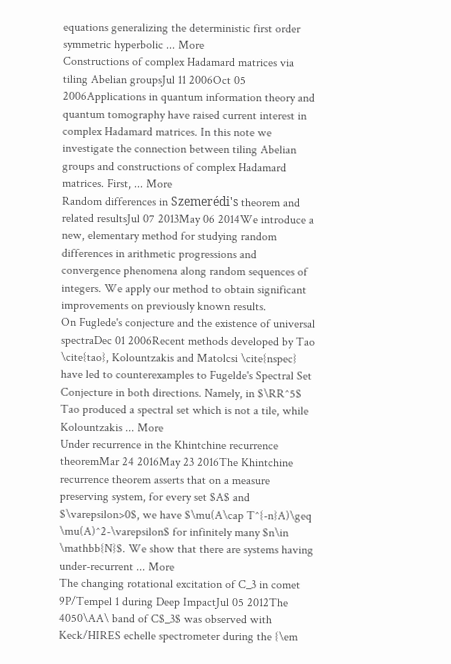equations generalizing the deterministic first order symmetric hyperbolic ... More
Constructions of complex Hadamard matrices via tiling Abelian groupsJul 11 2006Oct 05 2006Applications in quantum information theory and quantum tomography have raised current interest in complex Hadamard matrices. In this note we investigate the connection between tiling Abelian groups and constructions of complex Hadamard matrices. First, ... More
Random differences in Szemerédi's theorem and related resultsJul 07 2013May 06 2014We introduce a new, elementary method for studying random differences in arithmetic progressions and convergence phenomena along random sequences of integers. We apply our method to obtain significant improvements on previously known results.
On Fuglede's conjecture and the existence of universal spectraDec 01 2006Recent methods developed by Tao \cite{tao}, Kolountzakis and Matolcsi \cite{nspec} have led to counterexamples to Fugelde's Spectral Set Conjecture in both directions. Namely, in $\RR^5$ Tao produced a spectral set which is not a tile, while Kolountzakis ... More
Under recurrence in the Khintchine recurrence theoremMar 24 2016May 23 2016The Khintchine recurrence theorem asserts that on a measure preserving system, for every set $A$ and $\varepsilon>0$, we have $\mu(A\cap T^{-n}A)\geq \mu(A)^2-\varepsilon$ for infinitely many $n\in \mathbb{N}$. We show that there are systems having under-recurrent ... More
The changing rotational excitation of C_3 in comet 9P/Tempel 1 during Deep ImpactJul 05 2012The 4050\AA\ band of C$_3$ was observed with Keck/HIRES echelle spectrometer during the {\em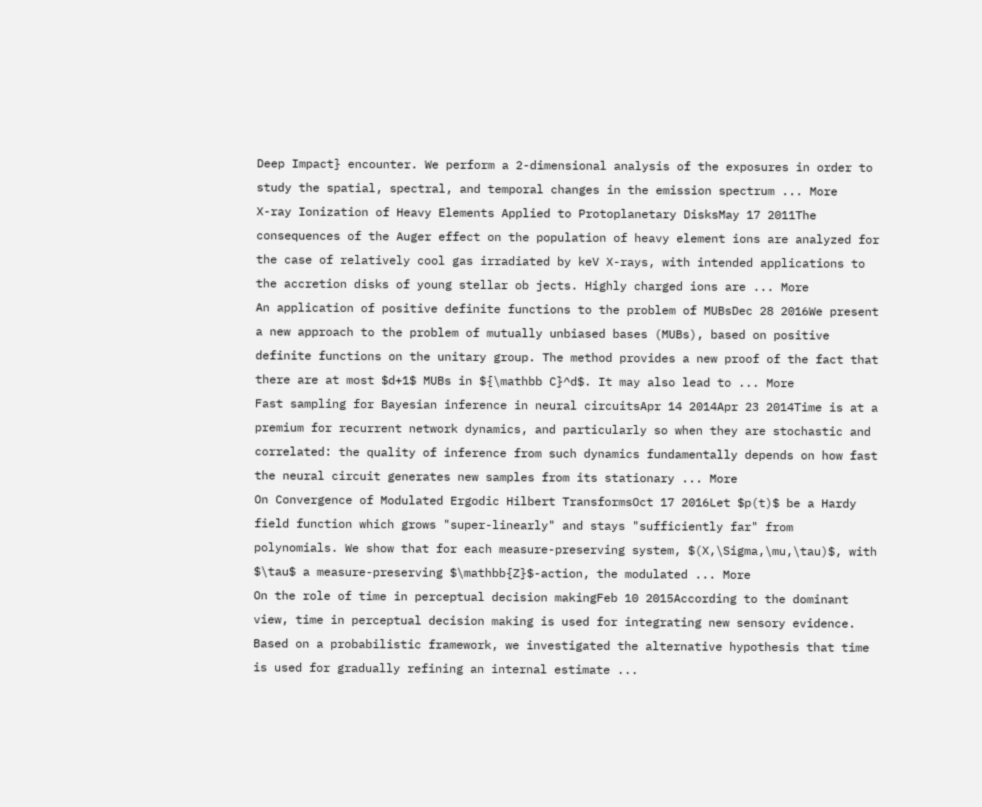Deep Impact} encounter. We perform a 2-dimensional analysis of the exposures in order to study the spatial, spectral, and temporal changes in the emission spectrum ... More
X-ray Ionization of Heavy Elements Applied to Protoplanetary DisksMay 17 2011The consequences of the Auger effect on the population of heavy element ions are analyzed for the case of relatively cool gas irradiated by keV X-rays, with intended applications to the accretion disks of young stellar ob jects. Highly charged ions are ... More
An application of positive definite functions to the problem of MUBsDec 28 2016We present a new approach to the problem of mutually unbiased bases (MUBs), based on positive definite functions on the unitary group. The method provides a new proof of the fact that there are at most $d+1$ MUBs in ${\mathbb C}^d$. It may also lead to ... More
Fast sampling for Bayesian inference in neural circuitsApr 14 2014Apr 23 2014Time is at a premium for recurrent network dynamics, and particularly so when they are stochastic and correlated: the quality of inference from such dynamics fundamentally depends on how fast the neural circuit generates new samples from its stationary ... More
On Convergence of Modulated Ergodic Hilbert TransformsOct 17 2016Let $p(t)$ be a Hardy field function which grows "super-linearly" and stays "sufficiently far" from polynomials. We show that for each measure-preserving system, $(X,\Sigma,\mu,\tau)$, with $\tau$ a measure-preserving $\mathbb{Z}$-action, the modulated ... More
On the role of time in perceptual decision makingFeb 10 2015According to the dominant view, time in perceptual decision making is used for integrating new sensory evidence. Based on a probabilistic framework, we investigated the alternative hypothesis that time is used for gradually refining an internal estimate ...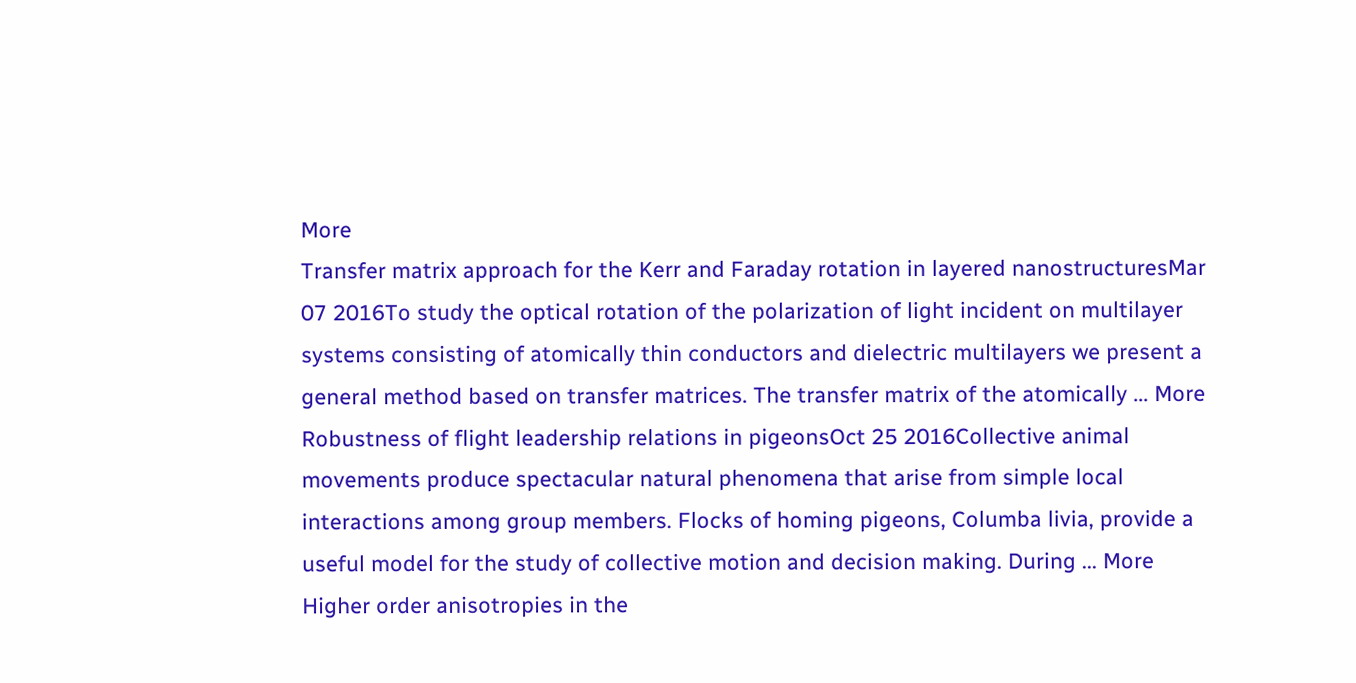More
Transfer matrix approach for the Kerr and Faraday rotation in layered nanostructuresMar 07 2016To study the optical rotation of the polarization of light incident on multilayer systems consisting of atomically thin conductors and dielectric multilayers we present a general method based on transfer matrices. The transfer matrix of the atomically ... More
Robustness of flight leadership relations in pigeonsOct 25 2016Collective animal movements produce spectacular natural phenomena that arise from simple local interactions among group members. Flocks of homing pigeons, Columba livia, provide a useful model for the study of collective motion and decision making. During ... More
Higher order anisotropies in the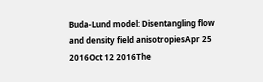Buda-Lund model: Disentangling flow and density field anisotropiesApr 25 2016Oct 12 2016The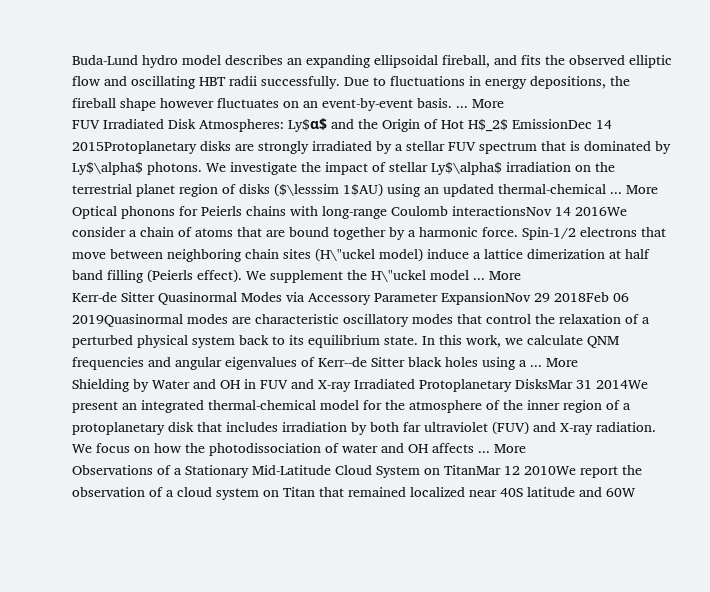Buda-Lund hydro model describes an expanding ellipsoidal fireball, and fits the observed elliptic flow and oscillating HBT radii successfully. Due to fluctuations in energy depositions, the fireball shape however fluctuates on an event-by-event basis. ... More
FUV Irradiated Disk Atmospheres: Ly$α$ and the Origin of Hot H$_2$ EmissionDec 14 2015Protoplanetary disks are strongly irradiated by a stellar FUV spectrum that is dominated by Ly$\alpha$ photons. We investigate the impact of stellar Ly$\alpha$ irradiation on the terrestrial planet region of disks ($\lesssim 1$AU) using an updated thermal-chemical ... More
Optical phonons for Peierls chains with long-range Coulomb interactionsNov 14 2016We consider a chain of atoms that are bound together by a harmonic force. Spin-1/2 electrons that move between neighboring chain sites (H\"uckel model) induce a lattice dimerization at half band filling (Peierls effect). We supplement the H\"uckel model ... More
Kerr-de Sitter Quasinormal Modes via Accessory Parameter ExpansionNov 29 2018Feb 06 2019Quasinormal modes are characteristic oscillatory modes that control the relaxation of a perturbed physical system back to its equilibrium state. In this work, we calculate QNM frequencies and angular eigenvalues of Kerr--de Sitter black holes using a ... More
Shielding by Water and OH in FUV and X-ray Irradiated Protoplanetary DisksMar 31 2014We present an integrated thermal-chemical model for the atmosphere of the inner region of a protoplanetary disk that includes irradiation by both far ultraviolet (FUV) and X-ray radiation. We focus on how the photodissociation of water and OH affects ... More
Observations of a Stationary Mid-Latitude Cloud System on TitanMar 12 2010We report the observation of a cloud system on Titan that remained localized near 40S latitude and 60W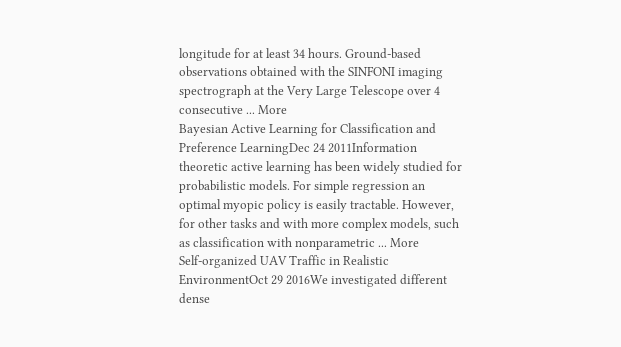longitude for at least 34 hours. Ground-based observations obtained with the SINFONI imaging spectrograph at the Very Large Telescope over 4 consecutive ... More
Bayesian Active Learning for Classification and Preference LearningDec 24 2011Information theoretic active learning has been widely studied for probabilistic models. For simple regression an optimal myopic policy is easily tractable. However, for other tasks and with more complex models, such as classification with nonparametric ... More
Self-organized UAV Traffic in Realistic EnvironmentOct 29 2016We investigated different dense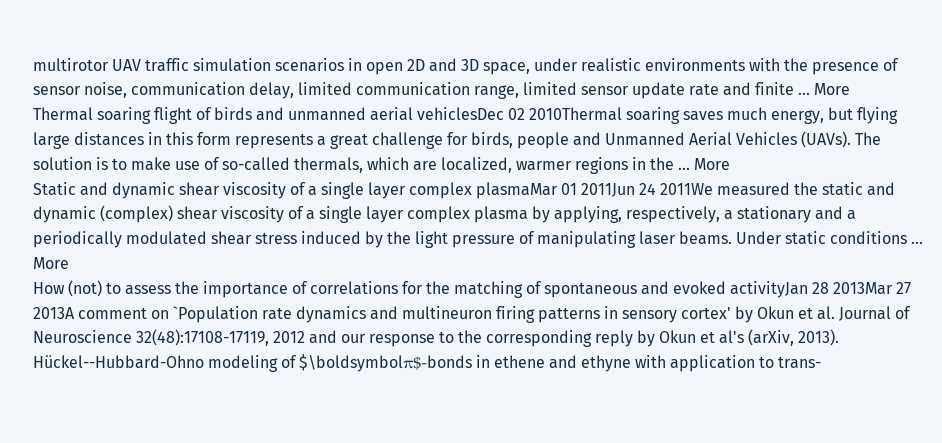multirotor UAV traffic simulation scenarios in open 2D and 3D space, under realistic environments with the presence of sensor noise, communication delay, limited communication range, limited sensor update rate and finite ... More
Thermal soaring flight of birds and unmanned aerial vehiclesDec 02 2010Thermal soaring saves much energy, but flying large distances in this form represents a great challenge for birds, people and Unmanned Aerial Vehicles (UAVs). The solution is to make use of so-called thermals, which are localized, warmer regions in the ... More
Static and dynamic shear viscosity of a single layer complex plasmaMar 01 2011Jun 24 2011We measured the static and dynamic (complex) shear viscosity of a single layer complex plasma by applying, respectively, a stationary and a periodically modulated shear stress induced by the light pressure of manipulating laser beams. Under static conditions ... More
How (not) to assess the importance of correlations for the matching of spontaneous and evoked activityJan 28 2013Mar 27 2013A comment on `Population rate dynamics and multineuron firing patterns in sensory cortex' by Okun et al. Journal of Neuroscience 32(48):17108-17119, 2012 and our response to the corresponding reply by Okun et al's (arXiv, 2013).
Hückel--Hubbard-Ohno modeling of $\boldsymbolπ$-bonds in ethene and ethyne with application to trans-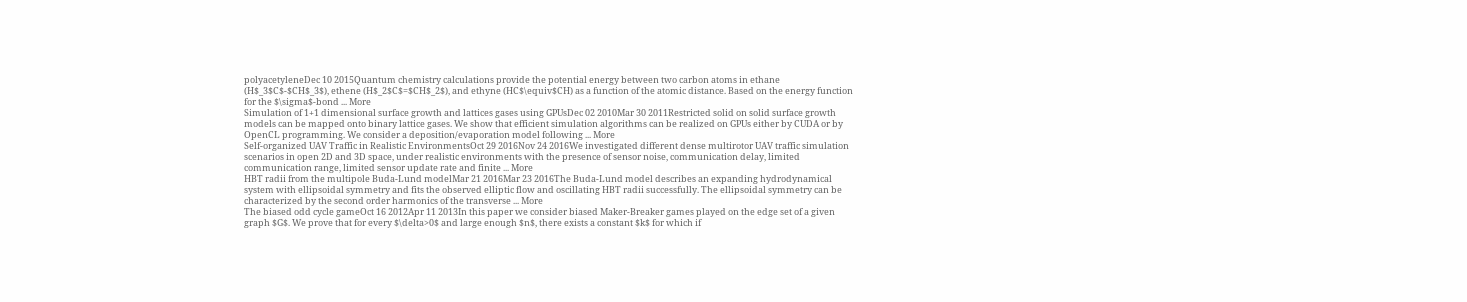polyacetyleneDec 10 2015Quantum chemistry calculations provide the potential energy between two carbon atoms in ethane (H$_3$C$-$CH$_3$), ethene (H$_2$C$=$CH$_2$), and ethyne (HC$\equiv$CH) as a function of the atomic distance. Based on the energy function for the $\sigma$-bond ... More
Simulation of 1+1 dimensional surface growth and lattices gases using GPUsDec 02 2010Mar 30 2011Restricted solid on solid surface growth models can be mapped onto binary lattice gases. We show that efficient simulation algorithms can be realized on GPUs either by CUDA or by OpenCL programming. We consider a deposition/evaporation model following ... More
Self-organized UAV Traffic in Realistic EnvironmentsOct 29 2016Nov 24 2016We investigated different dense multirotor UAV traffic simulation scenarios in open 2D and 3D space, under realistic environments with the presence of sensor noise, communication delay, limited communication range, limited sensor update rate and finite ... More
HBT radii from the multipole Buda-Lund modelMar 21 2016Mar 23 2016The Buda-Lund model describes an expanding hydrodynamical system with ellipsoidal symmetry and fits the observed elliptic flow and oscillating HBT radii successfully. The ellipsoidal symmetry can be characterized by the second order harmonics of the transverse ... More
The biased odd cycle gameOct 16 2012Apr 11 2013In this paper we consider biased Maker-Breaker games played on the edge set of a given graph $G$. We prove that for every $\delta>0$ and large enough $n$, there exists a constant $k$ for which if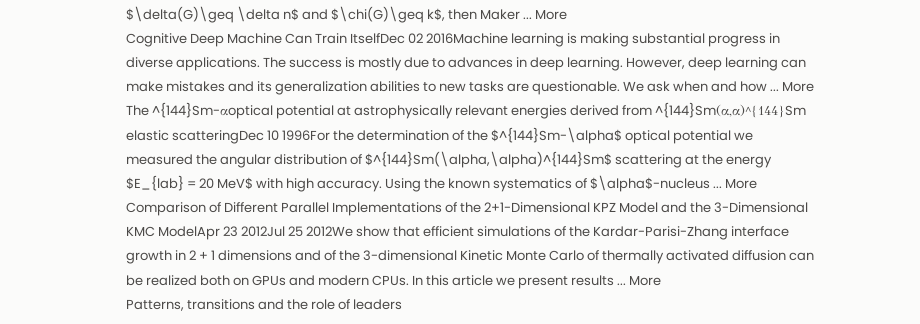$\delta(G)\geq \delta n$ and $\chi(G)\geq k$, then Maker ... More
Cognitive Deep Machine Can Train ItselfDec 02 2016Machine learning is making substantial progress in diverse applications. The success is mostly due to advances in deep learning. However, deep learning can make mistakes and its generalization abilities to new tasks are questionable. We ask when and how ... More
The ^{144}Sm-αoptical potential at astrophysically relevant energies derived from ^{144}Sm(α,α)^{144}Sm elastic scatteringDec 10 1996For the determination of the $^{144}Sm-\alpha$ optical potential we measured the angular distribution of $^{144}Sm(\alpha,\alpha)^{144}Sm$ scattering at the energy $E_{lab} = 20 MeV$ with high accuracy. Using the known systematics of $\alpha$-nucleus ... More
Comparison of Different Parallel Implementations of the 2+1-Dimensional KPZ Model and the 3-Dimensional KMC ModelApr 23 2012Jul 25 2012We show that efficient simulations of the Kardar-Parisi-Zhang interface growth in 2 + 1 dimensions and of the 3-dimensional Kinetic Monte Carlo of thermally activated diffusion can be realized both on GPUs and modern CPUs. In this article we present results ... More
Patterns, transitions and the role of leaders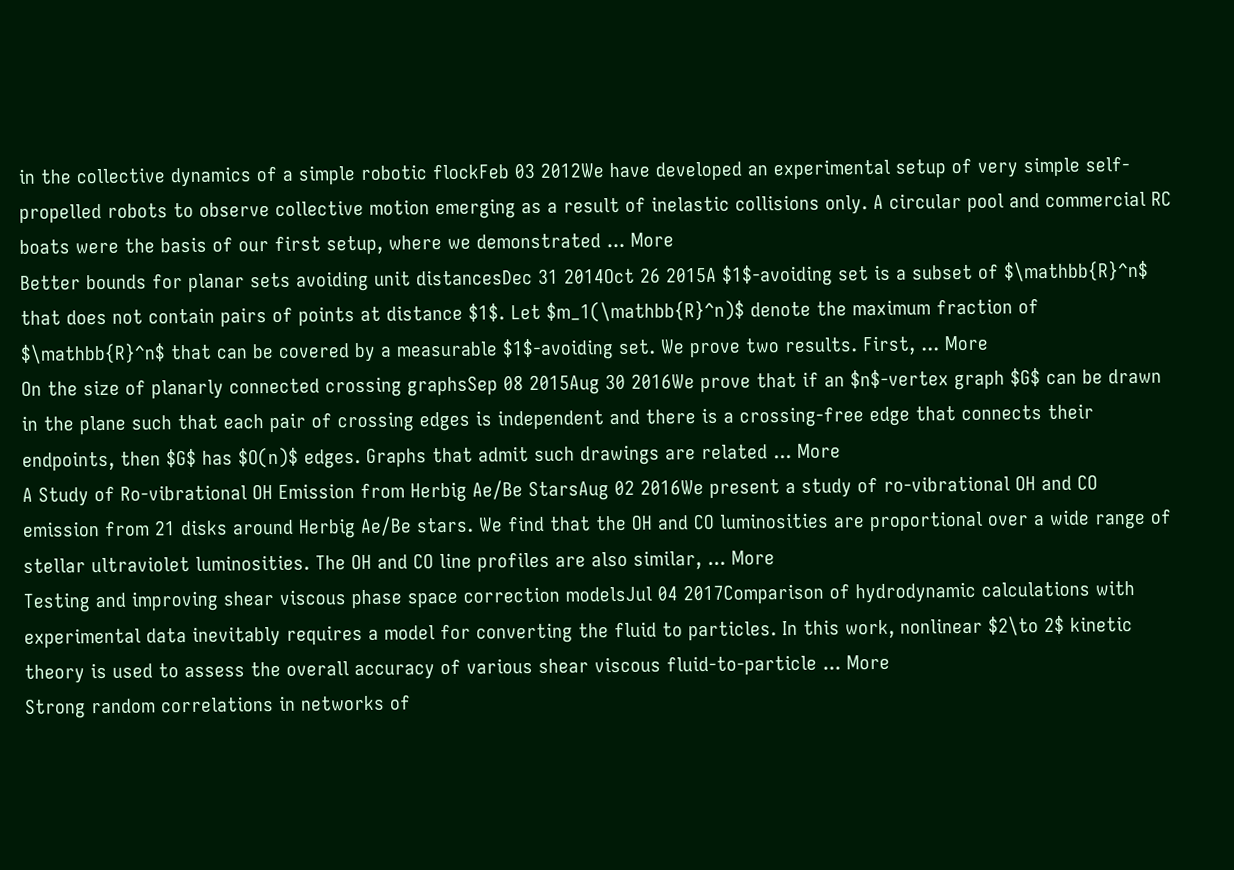in the collective dynamics of a simple robotic flockFeb 03 2012We have developed an experimental setup of very simple self-propelled robots to observe collective motion emerging as a result of inelastic collisions only. A circular pool and commercial RC boats were the basis of our first setup, where we demonstrated ... More
Better bounds for planar sets avoiding unit distancesDec 31 2014Oct 26 2015A $1$-avoiding set is a subset of $\mathbb{R}^n$ that does not contain pairs of points at distance $1$. Let $m_1(\mathbb{R}^n)$ denote the maximum fraction of $\mathbb{R}^n$ that can be covered by a measurable $1$-avoiding set. We prove two results. First, ... More
On the size of planarly connected crossing graphsSep 08 2015Aug 30 2016We prove that if an $n$-vertex graph $G$ can be drawn in the plane such that each pair of crossing edges is independent and there is a crossing-free edge that connects their endpoints, then $G$ has $O(n)$ edges. Graphs that admit such drawings are related ... More
A Study of Ro-vibrational OH Emission from Herbig Ae/Be StarsAug 02 2016We present a study of ro-vibrational OH and CO emission from 21 disks around Herbig Ae/Be stars. We find that the OH and CO luminosities are proportional over a wide range of stellar ultraviolet luminosities. The OH and CO line profiles are also similar, ... More
Testing and improving shear viscous phase space correction modelsJul 04 2017Comparison of hydrodynamic calculations with experimental data inevitably requires a model for converting the fluid to particles. In this work, nonlinear $2\to 2$ kinetic theory is used to assess the overall accuracy of various shear viscous fluid-to-particle ... More
Strong random correlations in networks of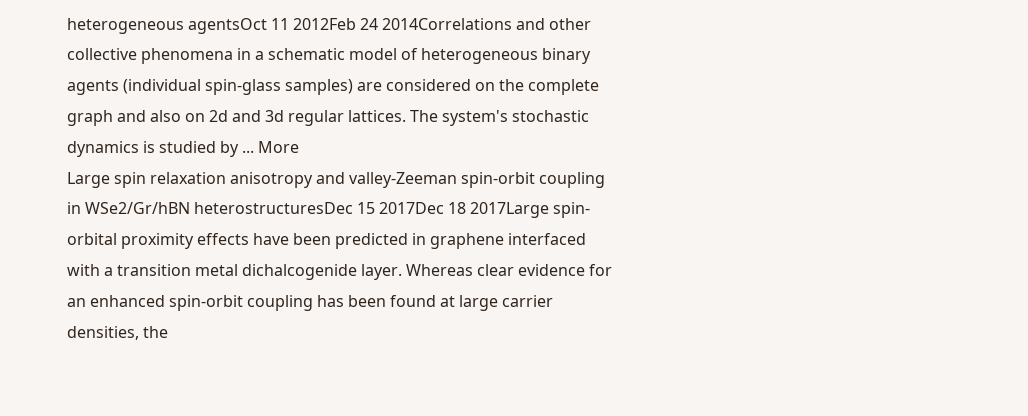heterogeneous agentsOct 11 2012Feb 24 2014Correlations and other collective phenomena in a schematic model of heterogeneous binary agents (individual spin-glass samples) are considered on the complete graph and also on 2d and 3d regular lattices. The system's stochastic dynamics is studied by ... More
Large spin relaxation anisotropy and valley-Zeeman spin-orbit coupling in WSe2/Gr/hBN heterostructuresDec 15 2017Dec 18 2017Large spin-orbital proximity effects have been predicted in graphene interfaced with a transition metal dichalcogenide layer. Whereas clear evidence for an enhanced spin-orbit coupling has been found at large carrier densities, the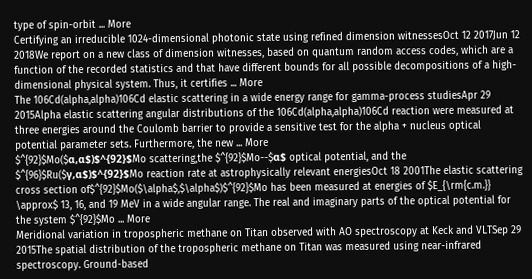type of spin-orbit ... More
Certifying an irreducible 1024-dimensional photonic state using refined dimension witnessesOct 12 2017Jun 12 2018We report on a new class of dimension witnesses, based on quantum random access codes, which are a function of the recorded statistics and that have different bounds for all possible decompositions of a high-dimensional physical system. Thus, it certifies ... More
The 106Cd(alpha,alpha)106Cd elastic scattering in a wide energy range for gamma-process studiesApr 29 2015Alpha elastic scattering angular distributions of the 106Cd(alpha,alpha)106Cd reaction were measured at three energies around the Coulomb barrier to provide a sensitive test for the alpha + nucleus optical potential parameter sets. Furthermore, the new ... More
$^{92}$Mo($α,α$)$^{92}$Mo scattering,the $^{92}$Mo--$α$ optical potential, and the $^{96}$Ru($γ,α$)$^{92}$Mo reaction rate at astrophysically relevant energiesOct 18 2001The elastic scattering cross section of$^{92}$Mo($\alpha$,$\alpha$)$^{92}$Mo has been measured at energies of $E_{\rm{c.m.}} \approx$ 13, 16, and 19 MeV in a wide angular range. The real and imaginary parts of the optical potential for the system $^{92}$Mo ... More
Meridional variation in tropospheric methane on Titan observed with AO spectroscopy at Keck and VLTSep 29 2015The spatial distribution of the tropospheric methane on Titan was measured using near-infrared spectroscopy. Ground-based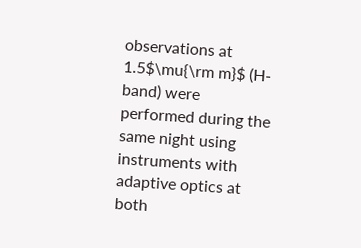observations at 1.5$\mu{\rm m}$ (H-band) were performed during the same night using instruments with adaptive optics at both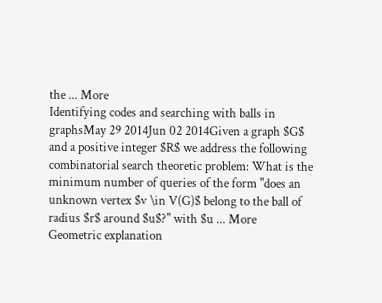the ... More
Identifying codes and searching with balls in graphsMay 29 2014Jun 02 2014Given a graph $G$ and a positive integer $R$ we address the following combinatorial search theoretic problem: What is the minimum number of queries of the form "does an unknown vertex $v \in V(G)$ belong to the ball of radius $r$ around $u$?" with $u ... More
Geometric explanation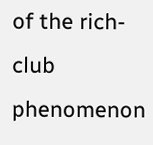of the rich-club phenomenon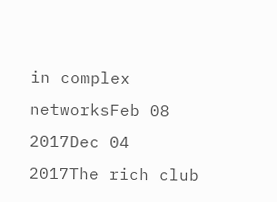in complex networksFeb 08 2017Dec 04 2017The rich club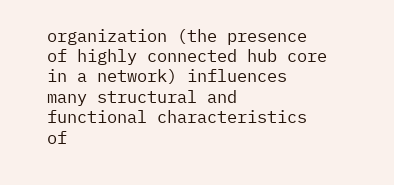organization (the presence of highly connected hub core in a network) influences many structural and functional characteristics of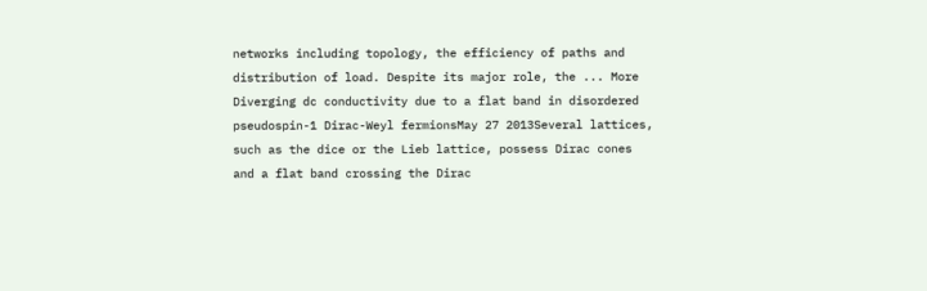networks including topology, the efficiency of paths and distribution of load. Despite its major role, the ... More
Diverging dc conductivity due to a flat band in disordered pseudospin-1 Dirac-Weyl fermionsMay 27 2013Several lattices, such as the dice or the Lieb lattice, possess Dirac cones and a flat band crossing the Dirac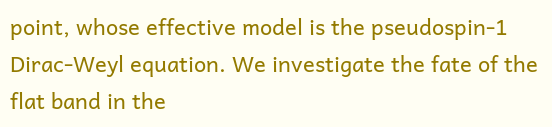point, whose effective model is the pseudospin-1 Dirac-Weyl equation. We investigate the fate of the flat band in the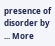presence of disorder by ... More